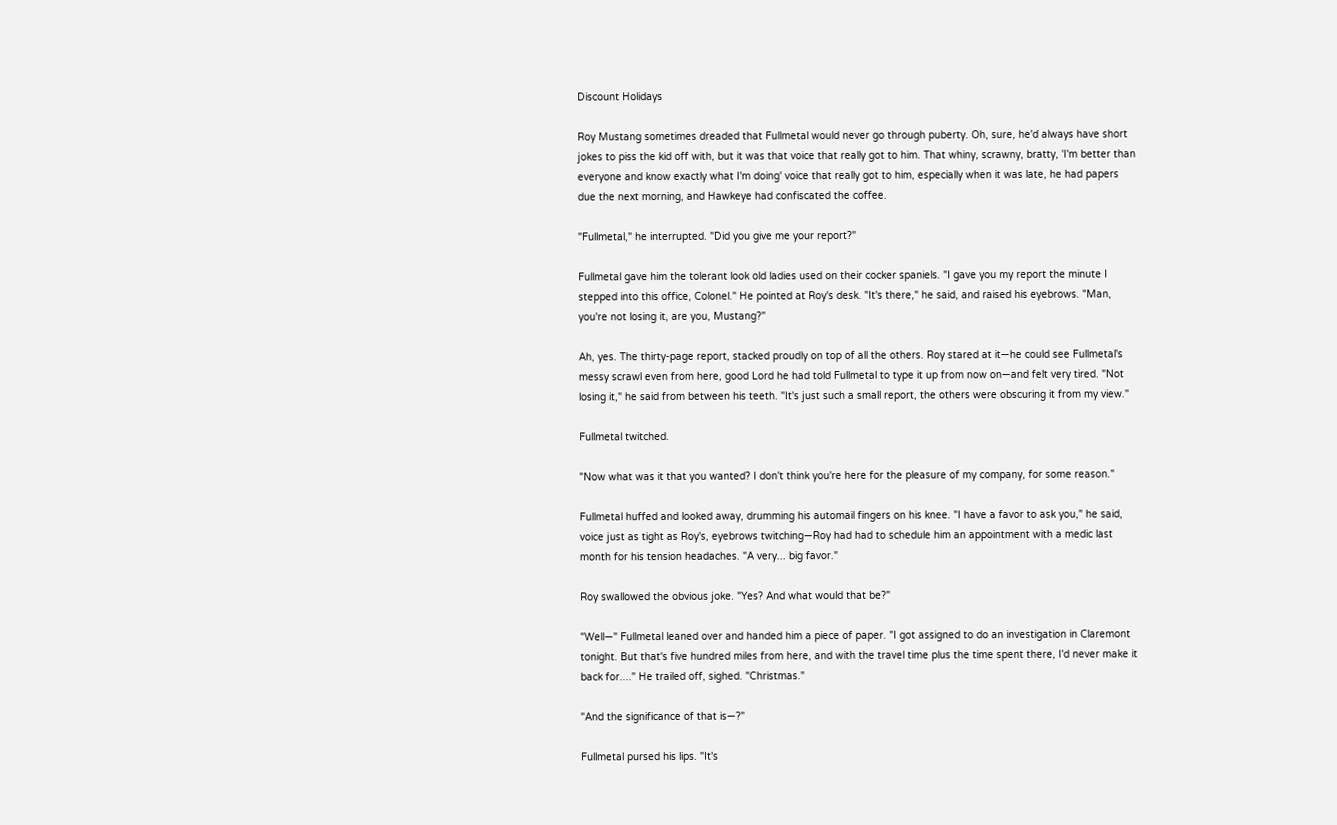Discount Holidays

Roy Mustang sometimes dreaded that Fullmetal would never go through puberty. Oh, sure, he'd always have short jokes to piss the kid off with, but it was that voice that really got to him. That whiny, scrawny, bratty, 'I'm better than everyone and know exactly what I'm doing' voice that really got to him, especially when it was late, he had papers due the next morning, and Hawkeye had confiscated the coffee.

"Fullmetal," he interrupted. "Did you give me your report?"

Fullmetal gave him the tolerant look old ladies used on their cocker spaniels. "I gave you my report the minute I stepped into this office, Colonel." He pointed at Roy's desk. "It's there," he said, and raised his eyebrows. "Man, you're not losing it, are you, Mustang?"

Ah, yes. The thirty-page report, stacked proudly on top of all the others. Roy stared at it—he could see Fullmetal's messy scrawl even from here, good Lord he had told Fullmetal to type it up from now on—and felt very tired. "Not losing it," he said from between his teeth. "It's just such a small report, the others were obscuring it from my view."

Fullmetal twitched.

"Now what was it that you wanted? I don't think you're here for the pleasure of my company, for some reason."

Fullmetal huffed and looked away, drumming his automail fingers on his knee. "I have a favor to ask you," he said, voice just as tight as Roy's, eyebrows twitching—Roy had had to schedule him an appointment with a medic last month for his tension headaches. "A very... big favor."

Roy swallowed the obvious joke. "Yes? And what would that be?"

"Well—" Fullmetal leaned over and handed him a piece of paper. "I got assigned to do an investigation in Claremont tonight. But that's five hundred miles from here, and with the travel time plus the time spent there, I'd never make it back for...." He trailed off, sighed. "Christmas."

"And the significance of that is—?"

Fullmetal pursed his lips. "It's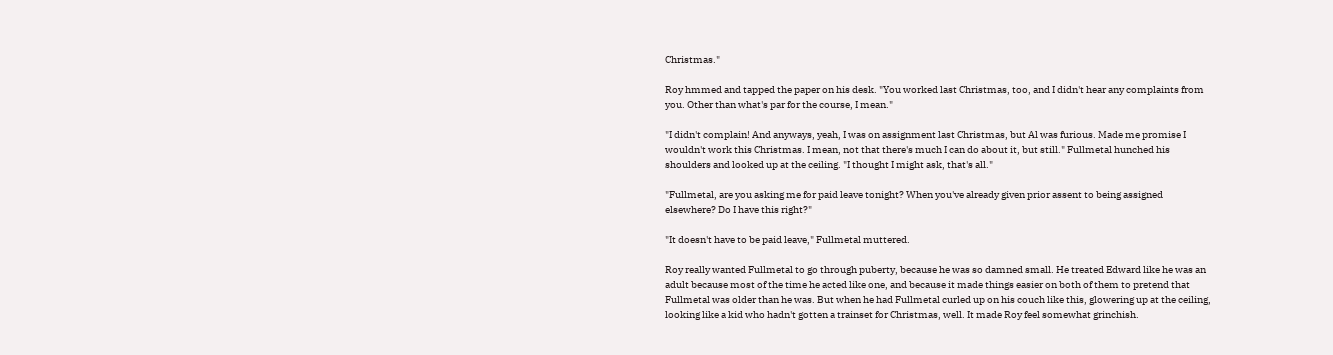Christmas."

Roy hmmed and tapped the paper on his desk. "You worked last Christmas, too, and I didn't hear any complaints from you. Other than what's par for the course, I mean."

"I didn't complain! And anyways, yeah, I was on assignment last Christmas, but Al was furious. Made me promise I wouldn't work this Christmas. I mean, not that there's much I can do about it, but still." Fullmetal hunched his shoulders and looked up at the ceiling. "I thought I might ask, that's all."

"Fullmetal, are you asking me for paid leave tonight? When you've already given prior assent to being assigned elsewhere? Do I have this right?"

"It doesn't have to be paid leave," Fullmetal muttered.

Roy really wanted Fullmetal to go through puberty, because he was so damned small. He treated Edward like he was an adult because most of the time he acted like one, and because it made things easier on both of them to pretend that Fullmetal was older than he was. But when he had Fullmetal curled up on his couch like this, glowering up at the ceiling, looking like a kid who hadn't gotten a trainset for Christmas, well. It made Roy feel somewhat grinchish.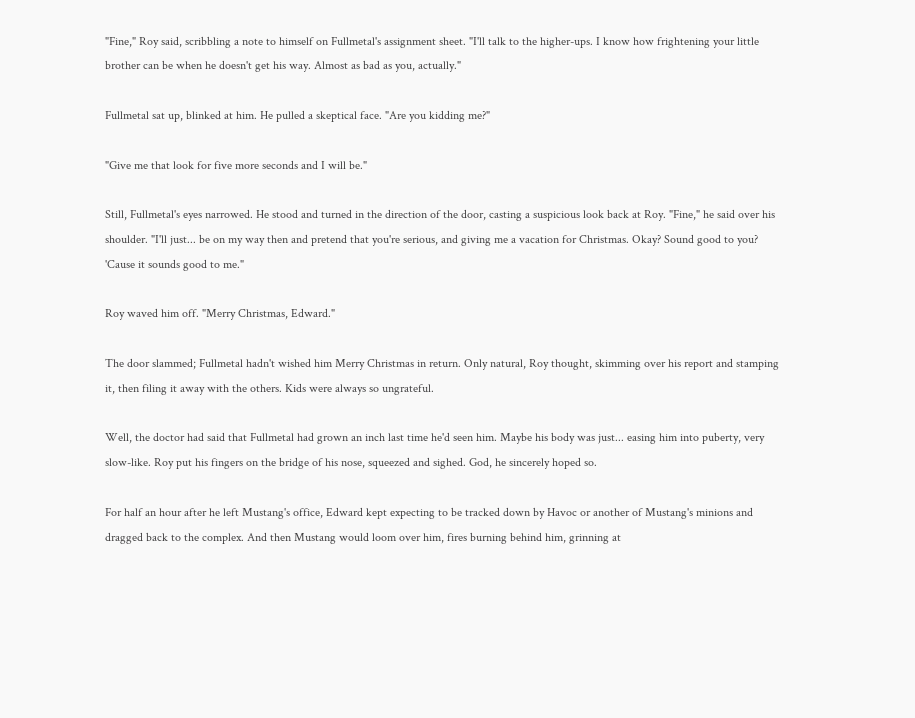"Fine," Roy said, scribbling a note to himself on Fullmetal's assignment sheet. "I'll talk to the higher-ups. I know how frightening your little brother can be when he doesn't get his way. Almost as bad as you, actually."

Fullmetal sat up, blinked at him. He pulled a skeptical face. "Are you kidding me?"

"Give me that look for five more seconds and I will be."

Still, Fullmetal's eyes narrowed. He stood and turned in the direction of the door, casting a suspicious look back at Roy. "Fine," he said over his shoulder. "I'll just... be on my way then and pretend that you're serious, and giving me a vacation for Christmas. Okay? Sound good to you? 'Cause it sounds good to me."

Roy waved him off. "Merry Christmas, Edward."

The door slammed; Fullmetal hadn't wished him Merry Christmas in return. Only natural, Roy thought, skimming over his report and stamping it, then filing it away with the others. Kids were always so ungrateful.

Well, the doctor had said that Fullmetal had grown an inch last time he'd seen him. Maybe his body was just... easing him into puberty, very slow-like. Roy put his fingers on the bridge of his nose, squeezed and sighed. God, he sincerely hoped so.

For half an hour after he left Mustang's office, Edward kept expecting to be tracked down by Havoc or another of Mustang's minions and dragged back to the complex. And then Mustang would loom over him, fires burning behind him, grinning at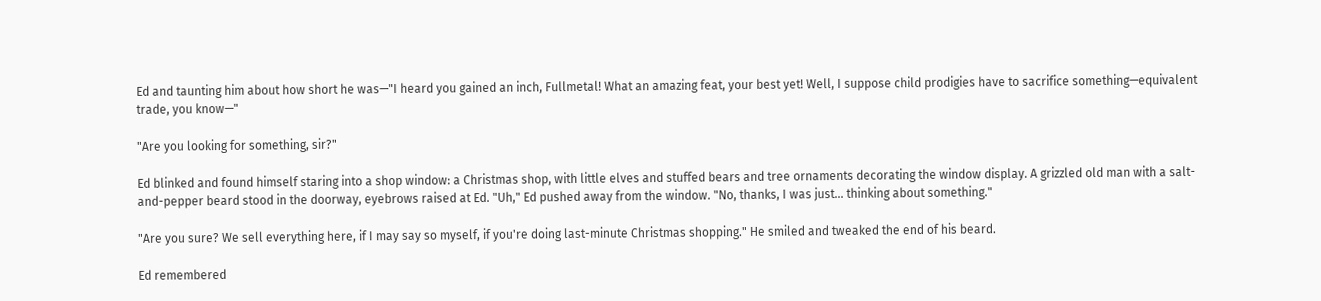Ed and taunting him about how short he was—"I heard you gained an inch, Fullmetal! What an amazing feat, your best yet! Well, I suppose child prodigies have to sacrifice something—equivalent trade, you know—"

"Are you looking for something, sir?"

Ed blinked and found himself staring into a shop window: a Christmas shop, with little elves and stuffed bears and tree ornaments decorating the window display. A grizzled old man with a salt-and-pepper beard stood in the doorway, eyebrows raised at Ed. "Uh," Ed pushed away from the window. "No, thanks, I was just... thinking about something."

"Are you sure? We sell everything here, if I may say so myself, if you're doing last-minute Christmas shopping." He smiled and tweaked the end of his beard.

Ed remembered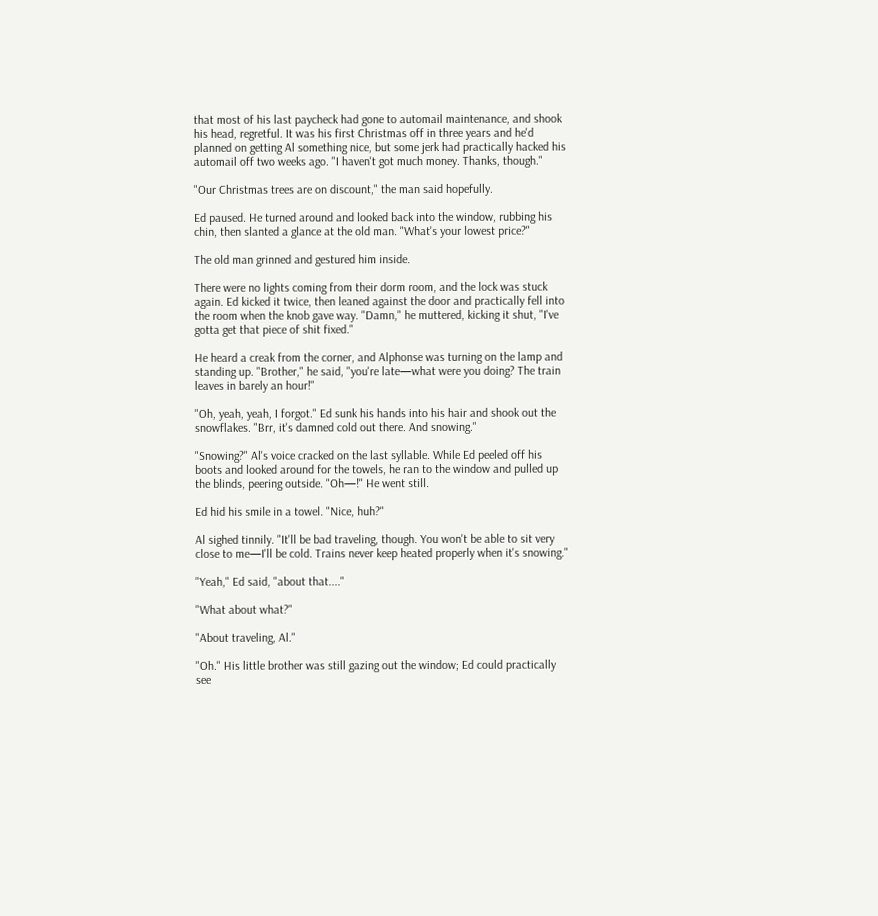that most of his last paycheck had gone to automail maintenance, and shook his head, regretful. It was his first Christmas off in three years and he'd planned on getting Al something nice, but some jerk had practically hacked his automail off two weeks ago. "I haven't got much money. Thanks, though."

"Our Christmas trees are on discount," the man said hopefully.

Ed paused. He turned around and looked back into the window, rubbing his chin, then slanted a glance at the old man. "What's your lowest price?"

The old man grinned and gestured him inside.

There were no lights coming from their dorm room, and the lock was stuck again. Ed kicked it twice, then leaned against the door and practically fell into the room when the knob gave way. "Damn," he muttered, kicking it shut, "I've gotta get that piece of shit fixed."

He heard a creak from the corner, and Alphonse was turning on the lamp and standing up. "Brother," he said, "you're late—what were you doing? The train leaves in barely an hour!"

"Oh, yeah, yeah, I forgot." Ed sunk his hands into his hair and shook out the snowflakes. "Brr, it's damned cold out there. And snowing."

"Snowing?" Al's voice cracked on the last syllable. While Ed peeled off his boots and looked around for the towels, he ran to the window and pulled up the blinds, peering outside. "Oh—!" He went still.

Ed hid his smile in a towel. "Nice, huh?"

Al sighed tinnily. "It'll be bad traveling, though. You won't be able to sit very close to me—I'll be cold. Trains never keep heated properly when it's snowing."

"Yeah," Ed said, "about that...."

"What about what?"

"About traveling, Al."

"Oh." His little brother was still gazing out the window; Ed could practically see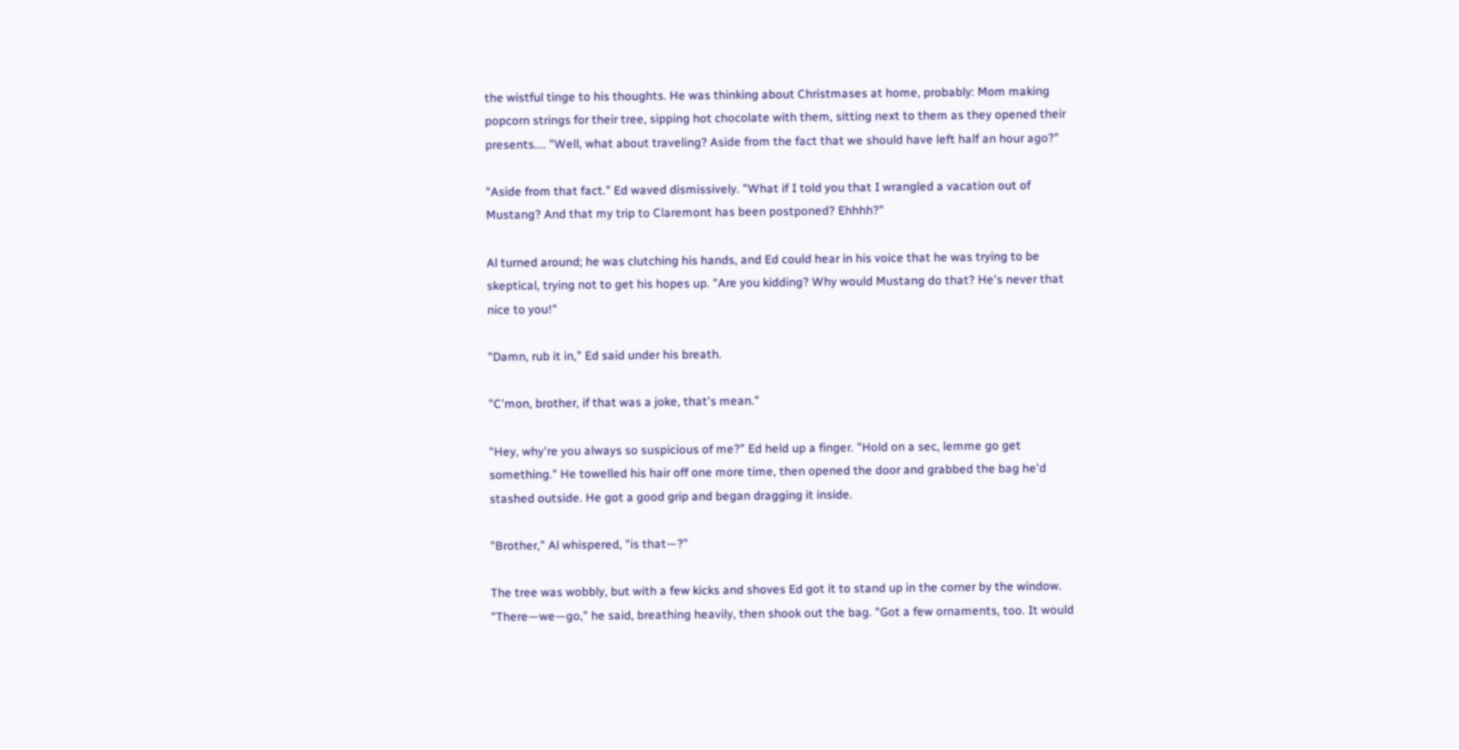the wistful tinge to his thoughts. He was thinking about Christmases at home, probably: Mom making popcorn strings for their tree, sipping hot chocolate with them, sitting next to them as they opened their presents.... "Well, what about traveling? Aside from the fact that we should have left half an hour ago?"

"Aside from that fact." Ed waved dismissively. "What if I told you that I wrangled a vacation out of Mustang? And that my trip to Claremont has been postponed? Ehhhh?"

Al turned around; he was clutching his hands, and Ed could hear in his voice that he was trying to be skeptical, trying not to get his hopes up. "Are you kidding? Why would Mustang do that? He's never that nice to you!"

"Damn, rub it in," Ed said under his breath.

"C'mon, brother, if that was a joke, that's mean."

"Hey, why're you always so suspicious of me?" Ed held up a finger. "Hold on a sec, lemme go get something." He towelled his hair off one more time, then opened the door and grabbed the bag he'd stashed outside. He got a good grip and began dragging it inside.

"Brother," Al whispered, "is that—?"

The tree was wobbly, but with a few kicks and shoves Ed got it to stand up in the corner by the window. "There—we—go," he said, breathing heavily, then shook out the bag. "Got a few ornaments, too. It would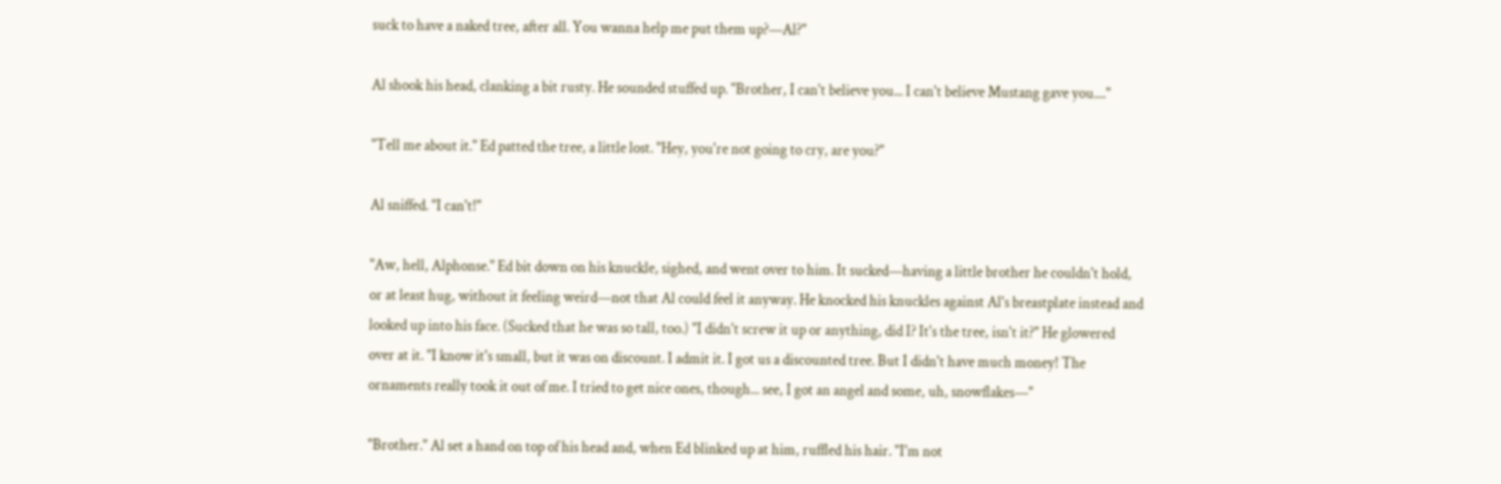suck to have a naked tree, after all. You wanna help me put them up?—Al?"

Al shook his head, clanking a bit rusty. He sounded stuffed up. "Brother, I can't believe you... I can't believe Mustang gave you...."

"Tell me about it." Ed patted the tree, a little lost. "Hey, you're not going to cry, are you?"

Al sniffed. "I can't!"

"Aw, hell, Alphonse." Ed bit down on his knuckle, sighed, and went over to him. It sucked—having a little brother he couldn't hold, or at least hug, without it feeling weird—not that Al could feel it anyway. He knocked his knuckles against Al's breastplate instead and looked up into his face. (Sucked that he was so tall, too.) "I didn't screw it up or anything, did I? It's the tree, isn't it?" He glowered over at it. "I know it's small, but it was on discount. I admit it. I got us a discounted tree. But I didn't have much money! The ornaments really took it out of me. I tried to get nice ones, though... see, I got an angel and some, uh, snowflakes—"

"Brother." Al set a hand on top of his head and, when Ed blinked up at him, ruffled his hair. "I'm not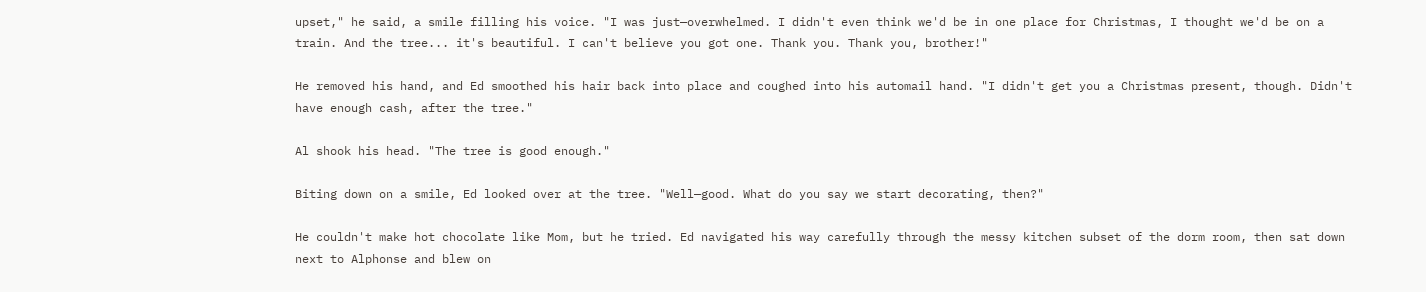upset," he said, a smile filling his voice. "I was just—overwhelmed. I didn't even think we'd be in one place for Christmas, I thought we'd be on a train. And the tree... it's beautiful. I can't believe you got one. Thank you. Thank you, brother!"

He removed his hand, and Ed smoothed his hair back into place and coughed into his automail hand. "I didn't get you a Christmas present, though. Didn't have enough cash, after the tree."

Al shook his head. "The tree is good enough."

Biting down on a smile, Ed looked over at the tree. "Well—good. What do you say we start decorating, then?"

He couldn't make hot chocolate like Mom, but he tried. Ed navigated his way carefully through the messy kitchen subset of the dorm room, then sat down next to Alphonse and blew on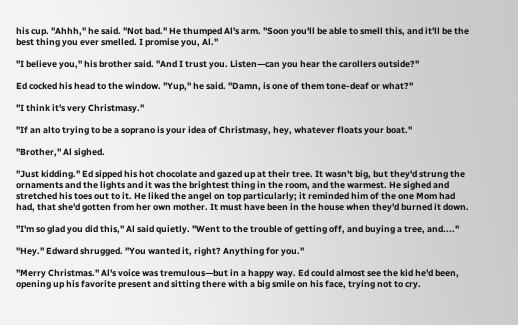his cup. "Ahhh," he said. "Not bad." He thumped Al's arm. "Soon you'll be able to smell this, and it'll be the best thing you ever smelled. I promise you, Al."

"I believe you," his brother said. "And I trust you. Listen—can you hear the carollers outside?"

Ed cocked his head to the window. "Yup," he said. "Damn, is one of them tone-deaf or what?"

"I think it's very Christmasy."

"If an alto trying to be a soprano is your idea of Christmasy, hey, whatever floats your boat."

"Brother," Al sighed.

"Just kidding." Ed sipped his hot chocolate and gazed up at their tree. It wasn't big, but they'd strung the ornaments and the lights and it was the brightest thing in the room, and the warmest. He sighed and stretched his toes out to it. He liked the angel on top particularly; it reminded him of the one Mom had had, that she'd gotten from her own mother. It must have been in the house when they'd burned it down.

"I'm so glad you did this," Al said quietly. "Went to the trouble of getting off, and buying a tree, and...."

"Hey." Edward shrugged. "You wanted it, right? Anything for you."

"Merry Christmas." Al's voice was tremulous—but in a happy way. Ed could almost see the kid he'd been, opening up his favorite present and sitting there with a big smile on his face, trying not to cry.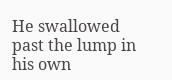He swallowed past the lump in his own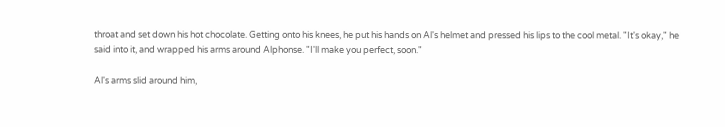throat and set down his hot chocolate. Getting onto his knees, he put his hands on Al's helmet and pressed his lips to the cool metal. "It's okay," he said into it, and wrapped his arms around Alphonse. "I'll make you perfect, soon."

Al's arms slid around him,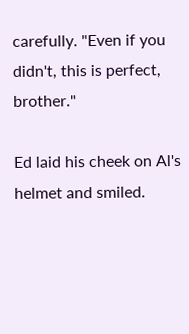carefully. "Even if you didn't, this is perfect, brother."

Ed laid his cheek on Al's helmet and smiled.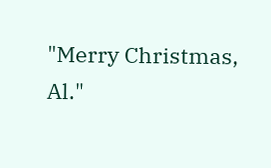"Merry Christmas, Al."